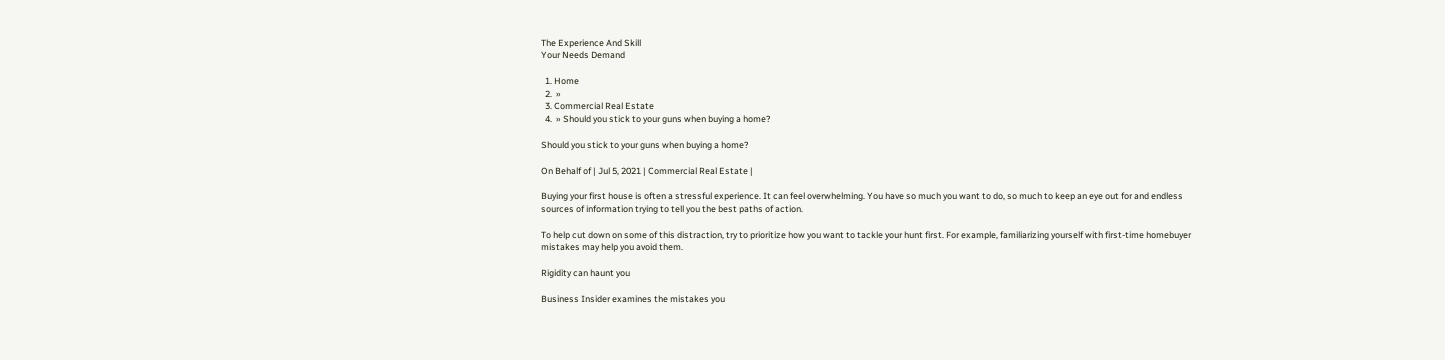The Experience And Skill
Your Needs Demand

  1. Home
  2.  »
  3. Commercial Real Estate
  4.  » Should you stick to your guns when buying a home?

Should you stick to your guns when buying a home?

On Behalf of | Jul 5, 2021 | Commercial Real Estate |

Buying your first house is often a stressful experience. It can feel overwhelming. You have so much you want to do, so much to keep an eye out for and endless sources of information trying to tell you the best paths of action.

To help cut down on some of this distraction, try to prioritize how you want to tackle your hunt first. For example, familiarizing yourself with first-time homebuyer mistakes may help you avoid them.

Rigidity can haunt you

Business Insider examines the mistakes you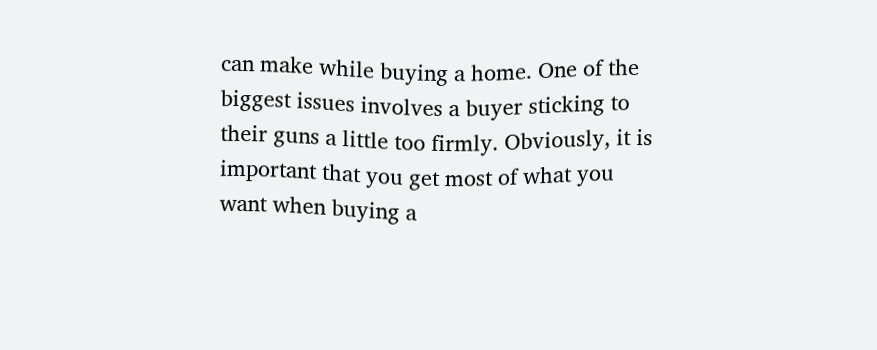can make while buying a home. One of the biggest issues involves a buyer sticking to their guns a little too firmly. Obviously, it is important that you get most of what you want when buying a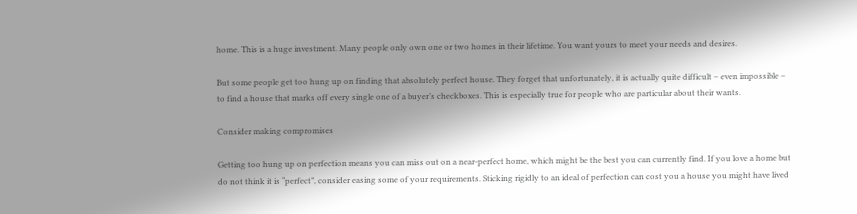home. This is a huge investment. Many people only own one or two homes in their lifetime. You want yours to meet your needs and desires.

But some people get too hung up on finding that absolutely perfect house. They forget that unfortunately, it is actually quite difficult – even impossible – to find a house that marks off every single one of a buyer’s checkboxes. This is especially true for people who are particular about their wants.

Consider making compromises

Getting too hung up on perfection means you can miss out on a near-perfect home, which might be the best you can currently find. If you love a home but do not think it is “perfect”, consider easing some of your requirements. Sticking rigidly to an ideal of perfection can cost you a house you might have lived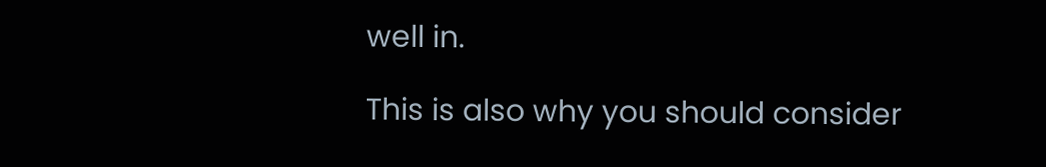well in.

This is also why you should consider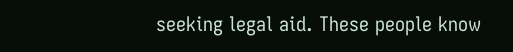seeking legal aid. These people know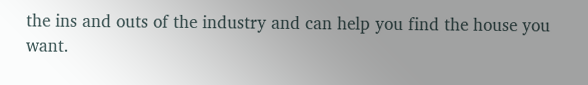the ins and outs of the industry and can help you find the house you want.